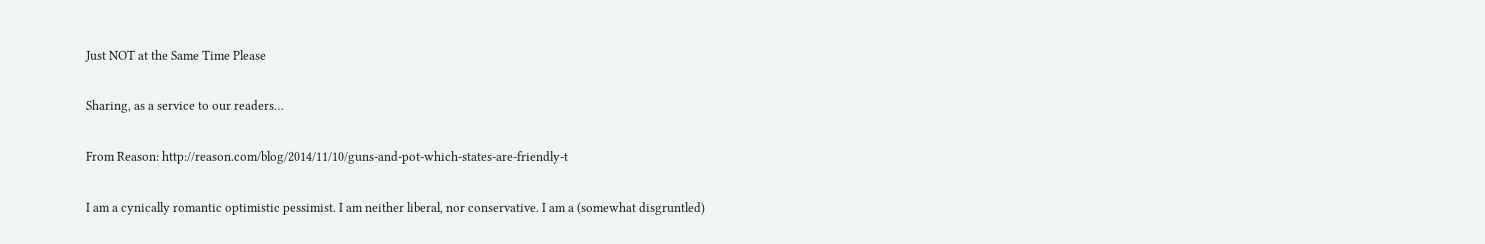Just NOT at the Same Time Please

Sharing, as a service to our readers…

From Reason: http://reason.com/blog/2014/11/10/guns-and-pot-which-states-are-friendly-t

I am a cynically romantic optimistic pessimist. I am neither liberal, nor conservative. I am a (somewhat disgruntled)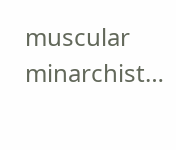muscular minarchist…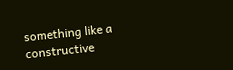something like a constructive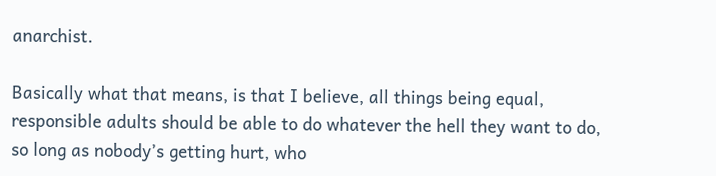anarchist.

Basically what that means, is that I believe, all things being equal, responsible adults should be able to do whatever the hell they want to do, so long as nobody’s getting hurt, who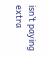isn’t paying extra